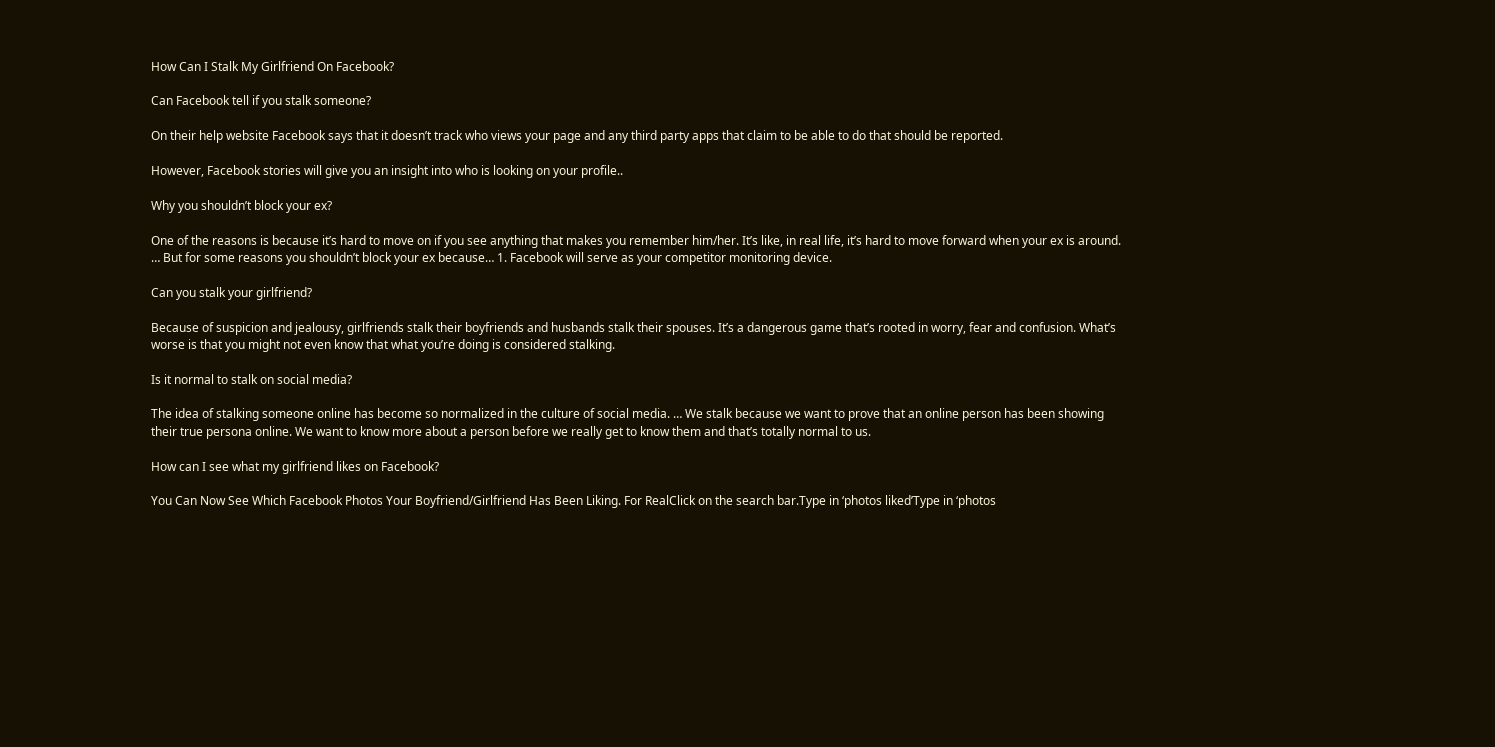How Can I Stalk My Girlfriend On Facebook?

Can Facebook tell if you stalk someone?

On their help website Facebook says that it doesn’t track who views your page and any third party apps that claim to be able to do that should be reported.

However, Facebook stories will give you an insight into who is looking on your profile..

Why you shouldn’t block your ex?

One of the reasons is because it’s hard to move on if you see anything that makes you remember him/her. It’s like, in real life, it’s hard to move forward when your ex is around. … But for some reasons you shouldn’t block your ex because… 1. Facebook will serve as your competitor monitoring device.

Can you stalk your girlfriend?

Because of suspicion and jealousy, girlfriends stalk their boyfriends and husbands stalk their spouses. It’s a dangerous game that’s rooted in worry, fear and confusion. What’s worse is that you might not even know that what you’re doing is considered stalking.

Is it normal to stalk on social media?

The idea of stalking someone online has become so normalized in the culture of social media. … We stalk because we want to prove that an online person has been showing their true persona online. We want to know more about a person before we really get to know them and that’s totally normal to us.

How can I see what my girlfriend likes on Facebook?

You Can Now See Which Facebook Photos Your Boyfriend/Girlfriend Has Been Liking. For RealClick on the search bar.Type in ‘photos liked’Type in ‘photos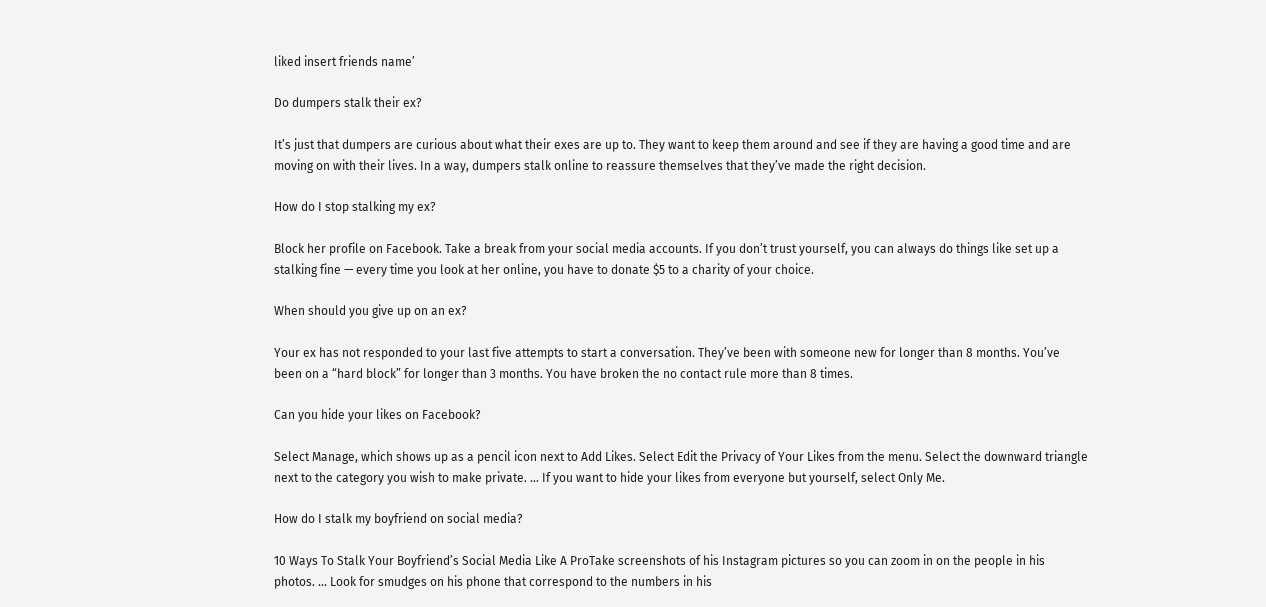liked insert friends name’

Do dumpers stalk their ex?

It’s just that dumpers are curious about what their exes are up to. They want to keep them around and see if they are having a good time and are moving on with their lives. In a way, dumpers stalk online to reassure themselves that they’ve made the right decision.

How do I stop stalking my ex?

Block her profile on Facebook. Take a break from your social media accounts. If you don’t trust yourself, you can always do things like set up a stalking fine — every time you look at her online, you have to donate $5 to a charity of your choice.

When should you give up on an ex?

Your ex has not responded to your last five attempts to start a conversation. They’ve been with someone new for longer than 8 months. You’ve been on a “hard block” for longer than 3 months. You have broken the no contact rule more than 8 times.

Can you hide your likes on Facebook?

Select Manage, which shows up as a pencil icon next to Add Likes. Select Edit the Privacy of Your Likes from the menu. Select the downward triangle next to the category you wish to make private. … If you want to hide your likes from everyone but yourself, select Only Me.

How do I stalk my boyfriend on social media?

10 Ways To Stalk Your Boyfriend’s Social Media Like A ProTake screenshots of his Instagram pictures so you can zoom in on the people in his photos. … Look for smudges on his phone that correspond to the numbers in his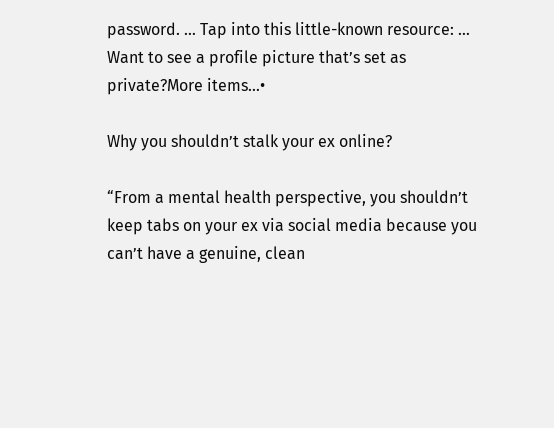password. … Tap into this little-known resource: … Want to see a profile picture that’s set as private?More items…•

Why you shouldn’t stalk your ex online?

“From a mental health perspective, you shouldn’t keep tabs on your ex via social media because you can’t have a genuine, clean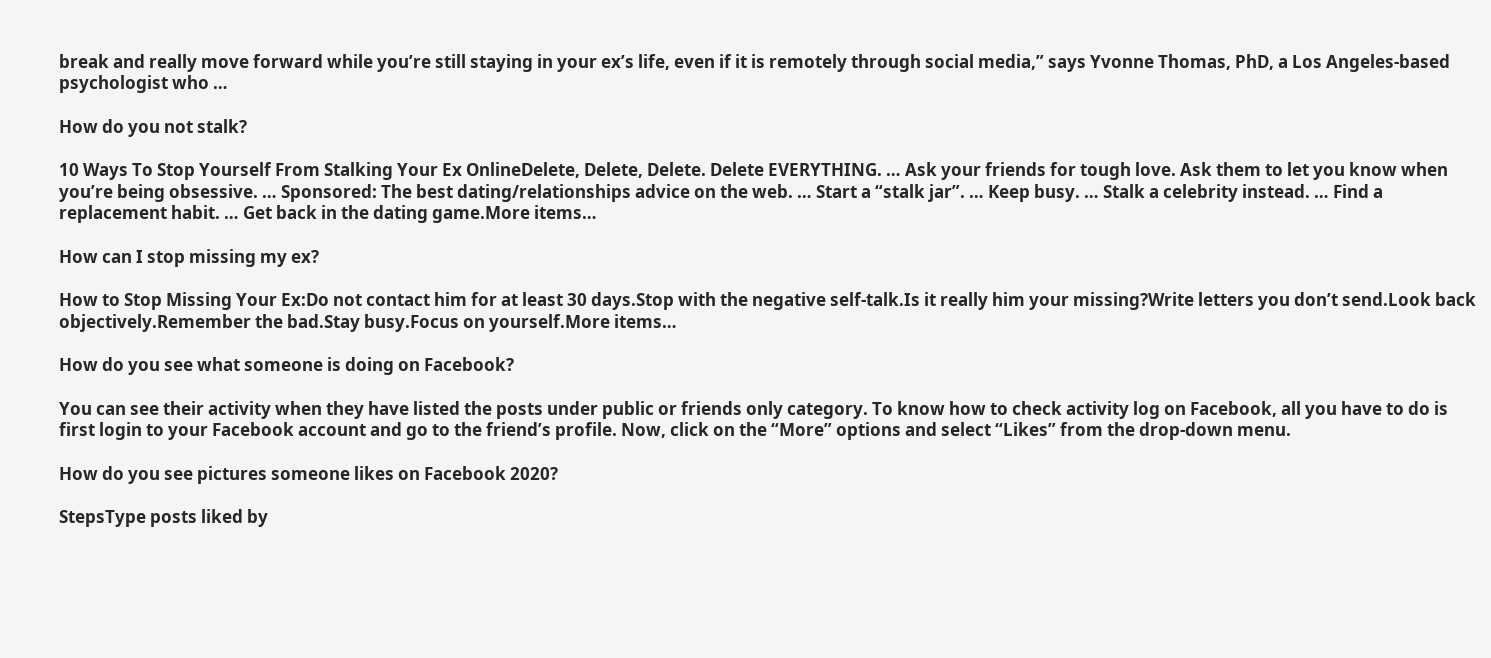break and really move forward while you’re still staying in your ex’s life, even if it is remotely through social media,” says Yvonne Thomas, PhD, a Los Angeles-based psychologist who …

How do you not stalk?

10 Ways To Stop Yourself From Stalking Your Ex OnlineDelete, Delete, Delete. Delete EVERYTHING. … Ask your friends for tough love. Ask them to let you know when you’re being obsessive. … Sponsored: The best dating/relationships advice on the web. … Start a “stalk jar”. … Keep busy. … Stalk a celebrity instead. … Find a replacement habit. … Get back in the dating game.More items…

How can I stop missing my ex?

How to Stop Missing Your Ex:Do not contact him for at least 30 days.Stop with the negative self-talk.Is it really him your missing?Write letters you don’t send.Look back objectively.Remember the bad.Stay busy.Focus on yourself.More items…

How do you see what someone is doing on Facebook?

You can see their activity when they have listed the posts under public or friends only category. To know how to check activity log on Facebook, all you have to do is first login to your Facebook account and go to the friend’s profile. Now, click on the “More” options and select “Likes” from the drop-down menu.

How do you see pictures someone likes on Facebook 2020?

StepsType posts liked by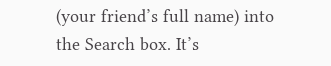(your friend’s full name) into the Search box. It’s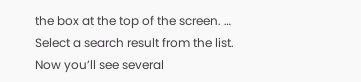the box at the top of the screen. … Select a search result from the list. Now you’ll see several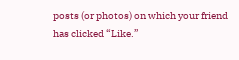posts (or photos) on which your friend has clicked “Like.”